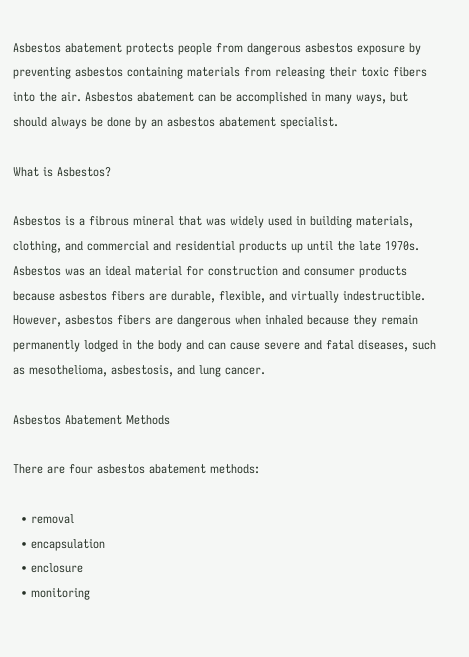Asbestos abatement protects people from dangerous asbestos exposure by preventing asbestos containing materials from releasing their toxic fibers into the air. Asbestos abatement can be accomplished in many ways, but should always be done by an asbestos abatement specialist.

What is Asbestos?

Asbestos is a fibrous mineral that was widely used in building materials, clothing, and commercial and residential products up until the late 1970s. Asbestos was an ideal material for construction and consumer products because asbestos fibers are durable, flexible, and virtually indestructible. However, asbestos fibers are dangerous when inhaled because they remain permanently lodged in the body and can cause severe and fatal diseases, such as mesothelioma, asbestosis, and lung cancer.

Asbestos Abatement Methods

There are four asbestos abatement methods:

  • removal
  • encapsulation
  • enclosure
  • monitoring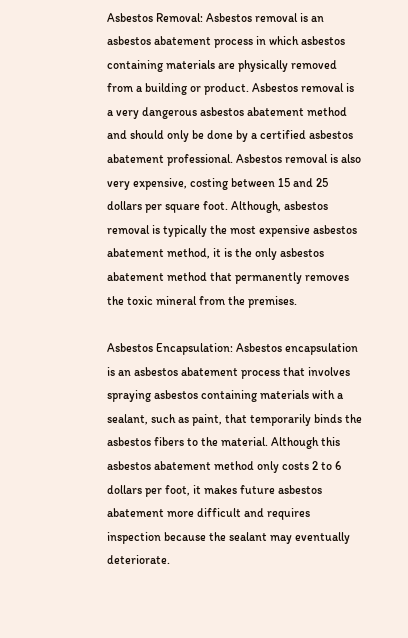Asbestos Removal: Asbestos removal is an asbestos abatement process in which asbestos containing materials are physically removed from a building or product. Asbestos removal is a very dangerous asbestos abatement method and should only be done by a certified asbestos abatement professional. Asbestos removal is also very expensive, costing between 15 and 25 dollars per square foot. Although, asbestos removal is typically the most expensive asbestos abatement method, it is the only asbestos abatement method that permanently removes the toxic mineral from the premises.

Asbestos Encapsulation: Asbestos encapsulation is an asbestos abatement process that involves spraying asbestos containing materials with a sealant, such as paint, that temporarily binds the asbestos fibers to the material. Although this asbestos abatement method only costs 2 to 6 dollars per foot, it makes future asbestos abatement more difficult and requires inspection because the sealant may eventually deteriorate.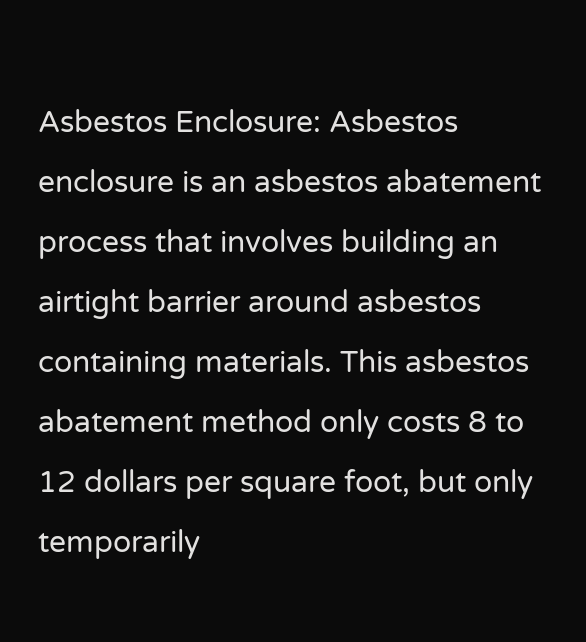Asbestos Enclosure: Asbestos enclosure is an asbestos abatement process that involves building an airtight barrier around asbestos containing materials. This asbestos abatement method only costs 8 to 12 dollars per square foot, but only temporarily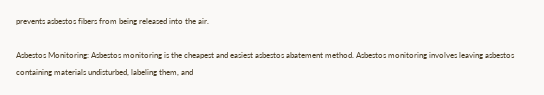prevents asbestos fibers from being released into the air.

Asbestos Monitoring: Asbestos monitoring is the cheapest and easiest asbestos abatement method. Asbestos monitoring involves leaving asbestos containing materials undisturbed, labeling them, and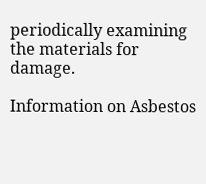periodically examining the materials for damage.

Information on Asbestos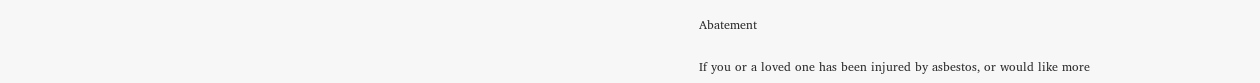Abatement

If you or a loved one has been injured by asbestos, or would like more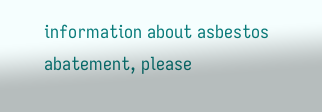information about asbestos abatement, please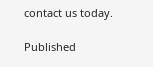contact us today.

Published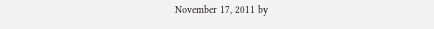November 17, 2011 by